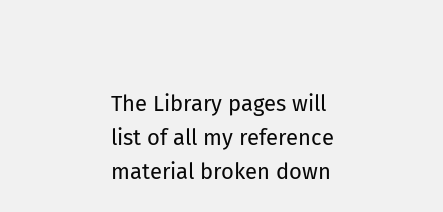The Library pages will list of all my reference material broken down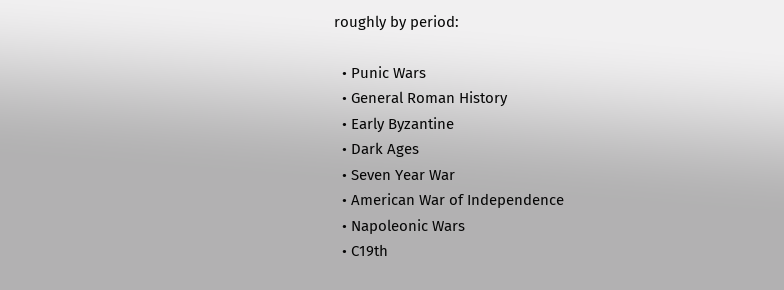roughly by period:

  • Punic Wars
  • General Roman History
  • Early Byzantine
  • Dark Ages
  • Seven Year War
  • American War of Independence
  • Napoleonic Wars
  • C19th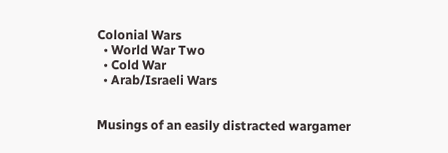Colonial Wars
  • World War Two
  • Cold War
  • Arab/Israeli Wars


Musings of an easily distracted wargamer